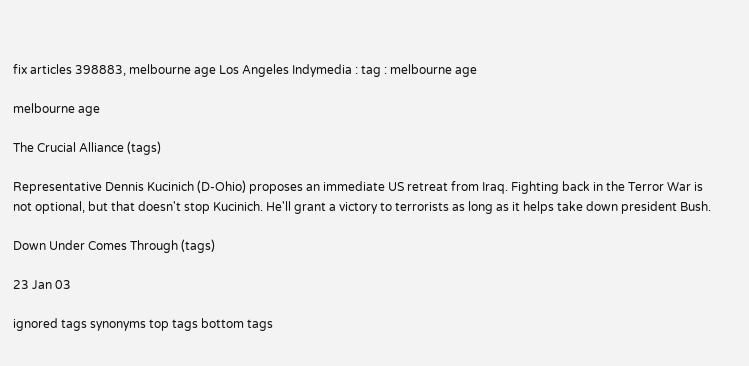fix articles 398883, melbourne age Los Angeles Indymedia : tag : melbourne age

melbourne age

The Crucial Alliance (tags)

Representative Dennis Kucinich (D-Ohio) proposes an immediate US retreat from Iraq. Fighting back in the Terror War is not optional, but that doesn't stop Kucinich. He'll grant a victory to terrorists as long as it helps take down president Bush.

Down Under Comes Through (tags)

23 Jan 03

ignored tags synonyms top tags bottom tags